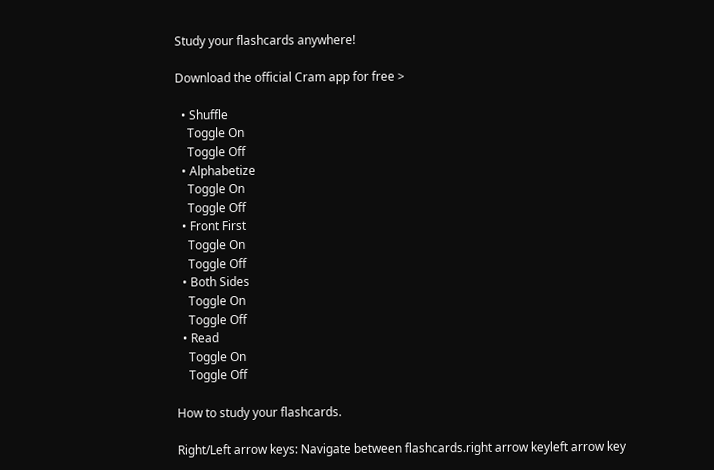Study your flashcards anywhere!

Download the official Cram app for free >

  • Shuffle
    Toggle On
    Toggle Off
  • Alphabetize
    Toggle On
    Toggle Off
  • Front First
    Toggle On
    Toggle Off
  • Both Sides
    Toggle On
    Toggle Off
  • Read
    Toggle On
    Toggle Off

How to study your flashcards.

Right/Left arrow keys: Navigate between flashcards.right arrow keyleft arrow key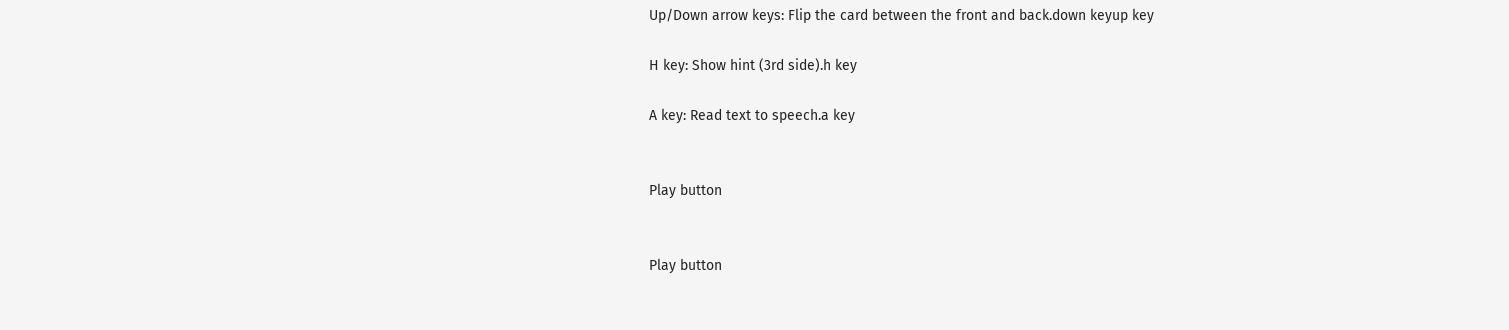Up/Down arrow keys: Flip the card between the front and back.down keyup key

H key: Show hint (3rd side).h key

A key: Read text to speech.a key


Play button


Play button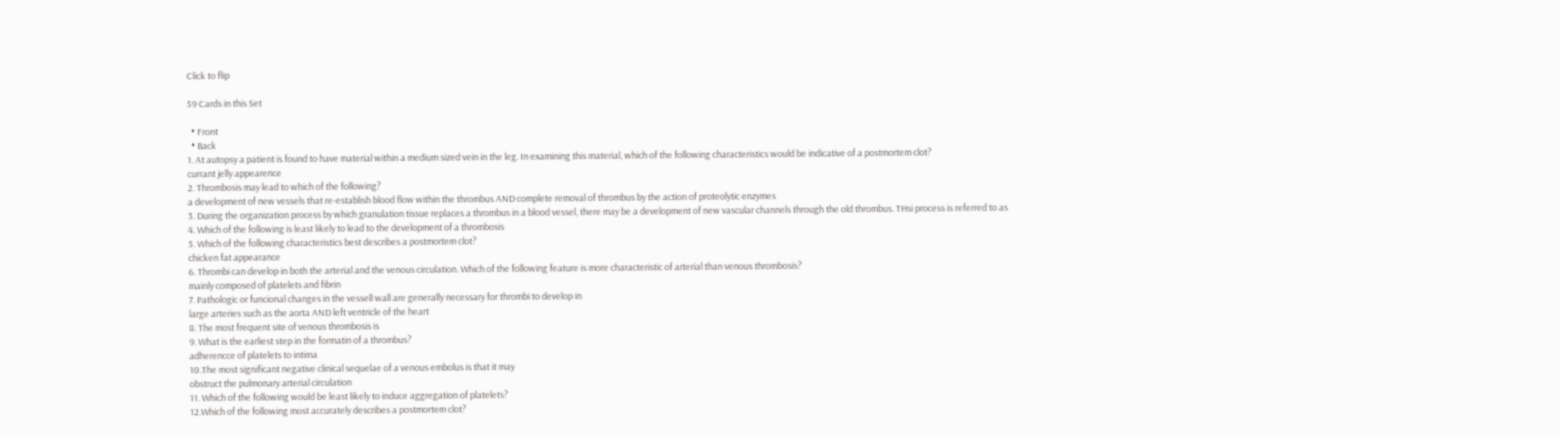Click to flip

59 Cards in this Set

  • Front
  • Back
1. At autopsy a patient is found to have material within a medium sized vein in the leg. In examining this material, which of the following characteristics would be indicative of a postmortem clot?
currant jelly appearence
2. Thrombosis may lead to which of the following?
a development of new vessels that re-establish blood flow within the thrombus AND complete removal of thrombus by the action of proteolytic enzymes
3. During the organization process by which granulation tissue replaces a thrombus in a blood vessel, there may be a development of new vascular channels through the old thrombus. THsi process is referred to as
4. Which of the following is least likely to lead to the development of a thrombosis
5. Which of the following characteristics best describes a postmortem clot?
chicken fat appearance
6. Thrombi can develop in both the arterial and the venous circulation. Which of the following feature is more characteristic of arterial than venous thrombosis?
mainly composed of platelets and fibrin
7. Pathologic or funcional changes in the vessell wall are generally necessary for thrombi to develop in
large arteries such as the aorta AND left ventricle of the heart
8. The most frequent site of venous thrombosis is
9. What is the earliest step in the formatin of a thrombus?
adherencce of platelets to intima
10.The most significant negative clinical sequelae of a venous embolus is that it may
obstruct the pulmonary arterial circulation
11. Which of the following would be least likely to induce aggregation of platelets?
12.Which of the following most accurately describes a postmortem clot?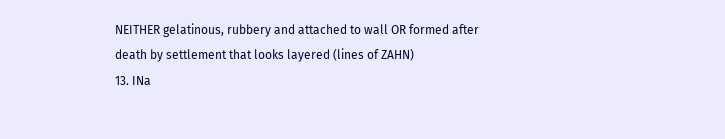NEITHER gelatinous, rubbery and attached to wall OR formed after death by settlement that looks layered (lines of ZAHN)
13. INa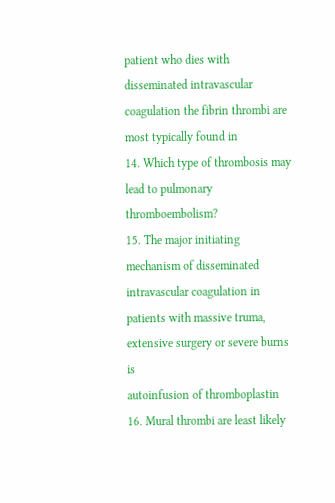patient who dies with disseminated intravascular coagulation the fibrin thrombi are most typically found in
14. Which type of thrombosis may lead to pulmonary thromboembolism?
15. The major initiating mechanism of disseminated intravascular coagulation in patients with massive truma, extensive surgery or severe burns is
autoinfusion of thromboplastin
16. Mural thrombi are least likely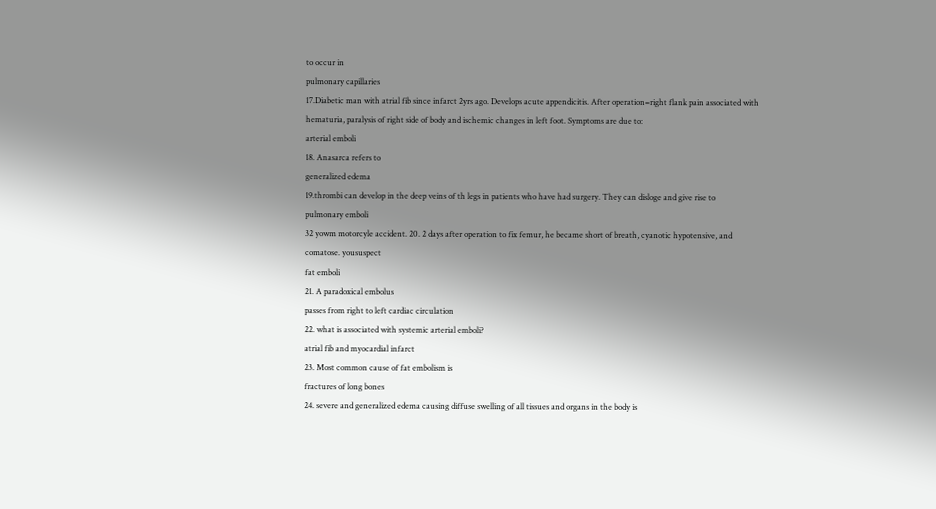to occur in
pulmonary capillaries
17.Diabetic man with atrial fib since infarct 2yrs ago. Develops acute appendicitis. After operation=right flank pain associated with hematuria, paralysis of right side of body and ischemic changes in left foot. Symptoms are due to:
arterial emboli
18. Anasarca refers to
generalized edema
19.thrombi can develop in the deep veins of th legs in patients who have had surgery. They can disloge and give rise to
pulmonary emboli
32 yowm motorcyle accident. 20. 2 days after operation to fix femur, he became short of breath, cyanotic hypotensive, and comatose. yoususpect
fat emboli
21. A paradoxical embolus
passes from right to left cardiac circulation
22. what is associated with systemic arterial emboli?
atrial fib and myocardial infarct
23. Most common cause of fat embolism is
fractures of long bones
24. severe and generalized edema causing diffuse swelling of all tissues and organs in the body is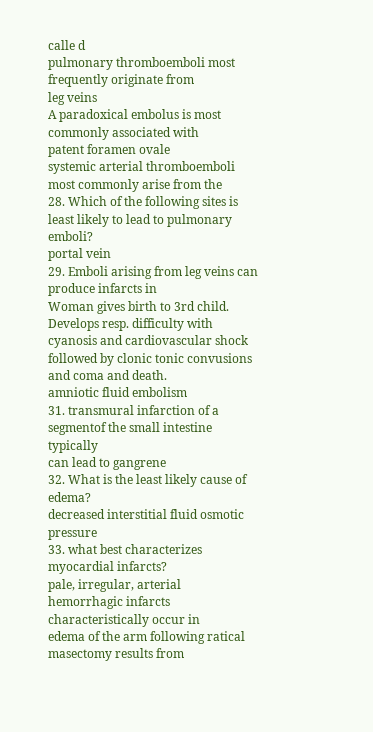calle d
pulmonary thromboemboli most frequently originate from
leg veins
A paradoxical embolus is most commonly associated with
patent foramen ovale
systemic arterial thromboemboli most commonly arise from the
28. Which of the following sites is least likely to lead to pulmonary emboli?
portal vein
29. Emboli arising from leg veins can produce infarcts in
Woman gives birth to 3rd child. Develops resp. difficulty with cyanosis and cardiovascular shock followed by clonic tonic convusions and coma and death.
amniotic fluid embolism
31. transmural infarction of a segmentof the small intestine typically
can lead to gangrene
32. What is the least likely cause of edema?
decreased interstitial fluid osmotic pressure
33. what best characterizes myocardial infarcts?
pale, irregular, arterial
hemorrhagic infarcts characteristically occur in
edema of the arm following ratical masectomy results from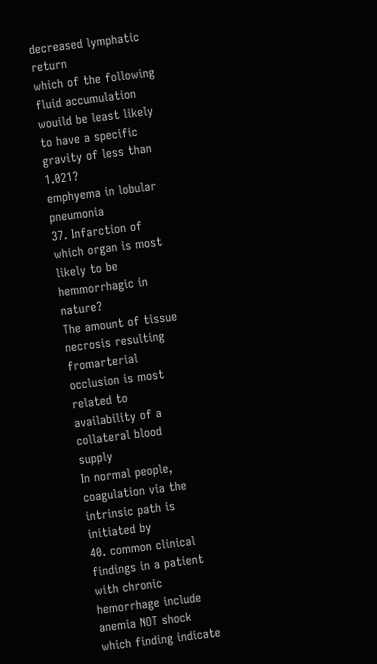decreased lymphatic return
which of the following fluid accumulation wouild be least likely to have a specific gravity of less than 1.021?
emphyema in lobular pneumonia
37. Infarction of which organ is most likely to be hemmorrhagic in nature?
The amount of tissue necrosis resulting fromarterial occlusion is most related to
availability of a collateral blood supply
In normal people, coagulation via the intrinsic path is initiated by
40. common clinical findings in a patient with chronic hemorrhage include
anemia NOT shock
which finding indicate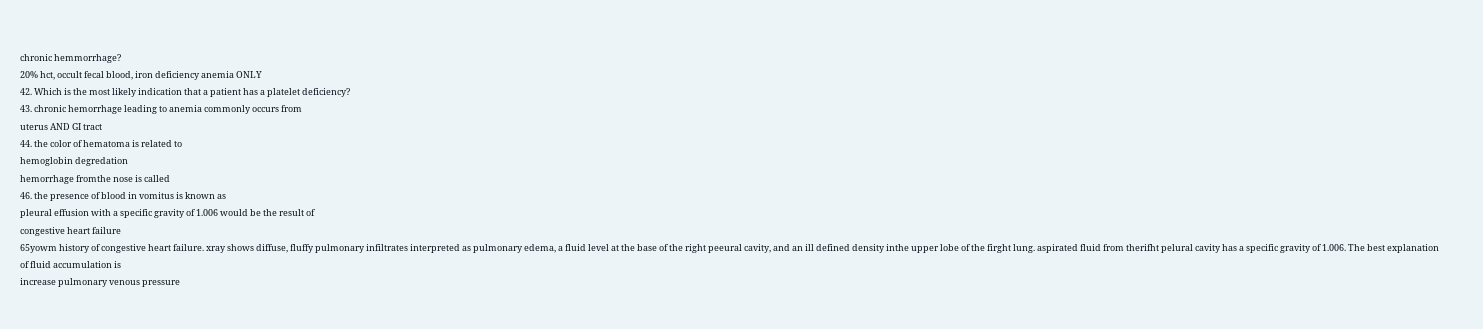chronic hemmorrhage?
20% hct, occult fecal blood, iron deficiency anemia ONLY
42. Which is the most likely indication that a patient has a platelet deficiency?
43. chronic hemorrhage leading to anemia commonly occurs from
uterus AND GI tract
44. the color of hematoma is related to
hemoglobin degredation
hemorrhage fromthe nose is called
46. the presence of blood in vomitus is known as
pleural effusion with a specific gravity of 1.006 would be the result of
congestive heart failure
65yowm history of congestive heart failure. xray shows diffuse, fluffy pulmonary infiltrates interpreted as pulmonary edema, a fluid level at the base of the right peeural cavity, and an ill defined density inthe upper lobe of the firght lung. aspirated fluid from therifht pelural cavity has a specific gravity of 1.006. The best explanation of fluid accumulation is
increase pulmonary venous pressure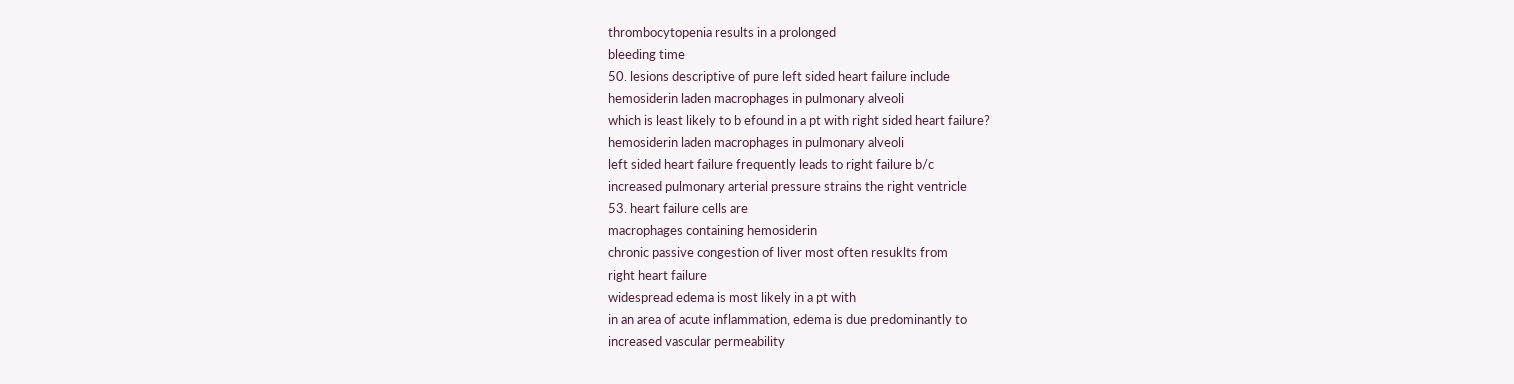thrombocytopenia results in a prolonged
bleeding time
50. lesions descriptive of pure left sided heart failure include
hemosiderin laden macrophages in pulmonary alveoli
which is least likely to b efound in a pt with right sided heart failure?
hemosiderin laden macrophages in pulmonary alveoli
left sided heart failure frequently leads to right failure b/c
increased pulmonary arterial pressure strains the right ventricle
53. heart failure cells are
macrophages containing hemosiderin
chronic passive congestion of liver most often resuklts from
right heart failure
widespread edema is most likely in a pt with
in an area of acute inflammation, edema is due predominantly to
increased vascular permeability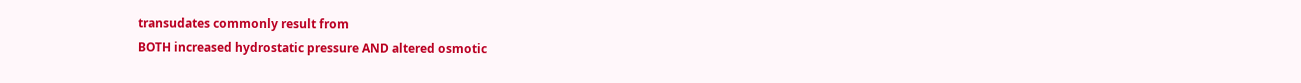transudates commonly result from
BOTH increased hydrostatic pressure AND altered osmotic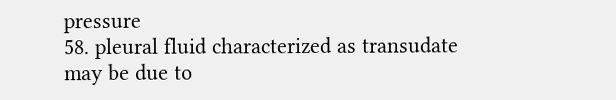pressure
58. pleural fluid characterized as transudate
may be due to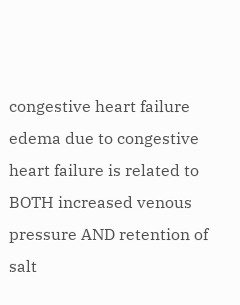congestive heart failure
edema due to congestive heart failure is related to
BOTH increased venous pressure AND retention of salt